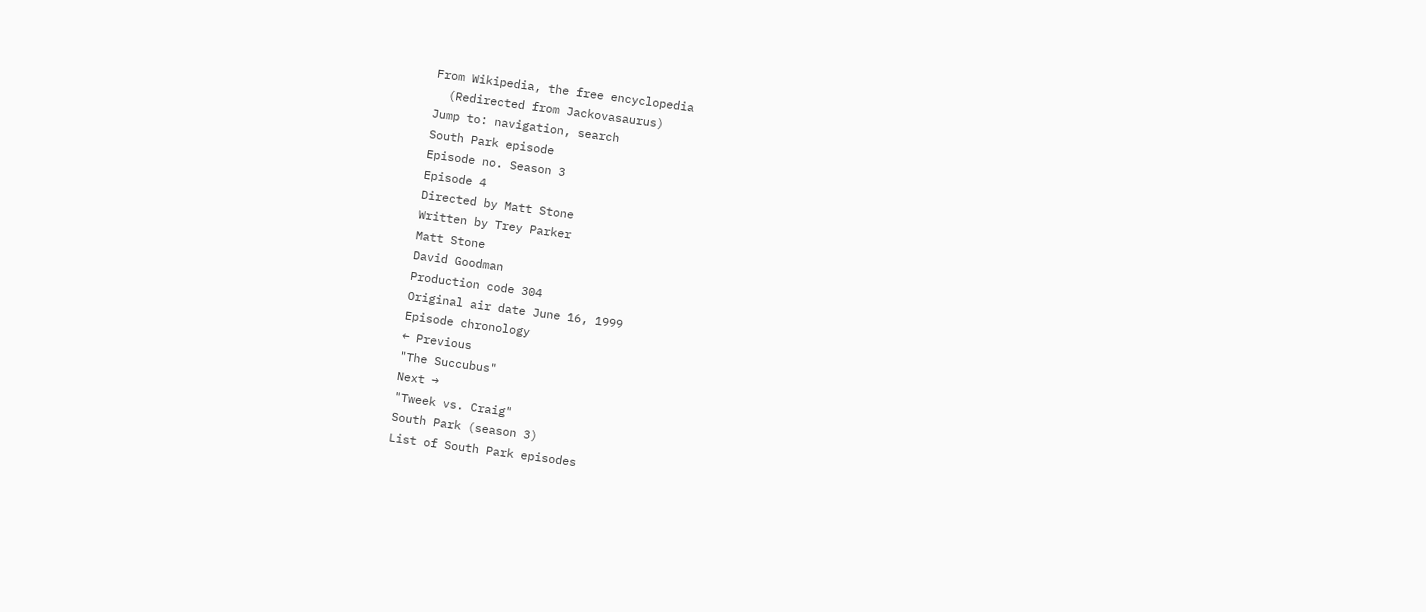From Wikipedia, the free encyclopedia
  (Redirected from Jackovasaurus)
Jump to: navigation, search
South Park episode
Episode no. Season 3
Episode 4
Directed by Matt Stone
Written by Trey Parker
Matt Stone
David Goodman
Production code 304
Original air date June 16, 1999
Episode chronology
← Previous
"The Succubus"
Next →
"Tweek vs. Craig"
South Park (season 3)
List of South Park episodes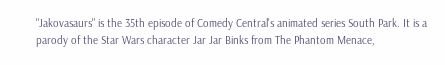"Jakovasaurs" is the 35th episode of Comedy Central's animated series South Park. It is a parody of the Star Wars character Jar Jar Binks from The Phantom Menace,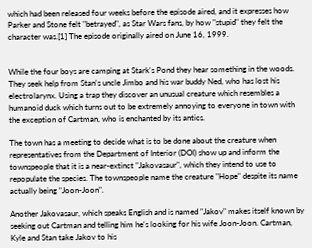which had been released four weeks before the episode aired, and it expresses how Parker and Stone felt "betrayed", as Star Wars fans, by how "stupid" they felt the character was.[1] The episode originally aired on June 16, 1999.


While the four boys are camping at Stark's Pond they hear something in the woods. They seek help from Stan's uncle Jimbo and his war buddy Ned, who has lost his electrolarynx. Using a trap they discover an unusual creature which resembles a humanoid duck which turns out to be extremely annoying to everyone in town with the exception of Cartman, who is enchanted by its antics.

The town has a meeting to decide what is to be done about the creature when representatives from the Department of Interior (DOI) show up and inform the townspeople that it is a near-extinct "Jakovasaur", which they intend to use to repopulate the species. The townspeople name the creature "Hope" despite its name actually being "Joon-Joon".

Another Jakovasaur, which speaks English and is named "Jakov" makes itself known by seeking out Cartman and telling him he's looking for his wife Joon-Joon. Cartman, Kyle and Stan take Jakov to his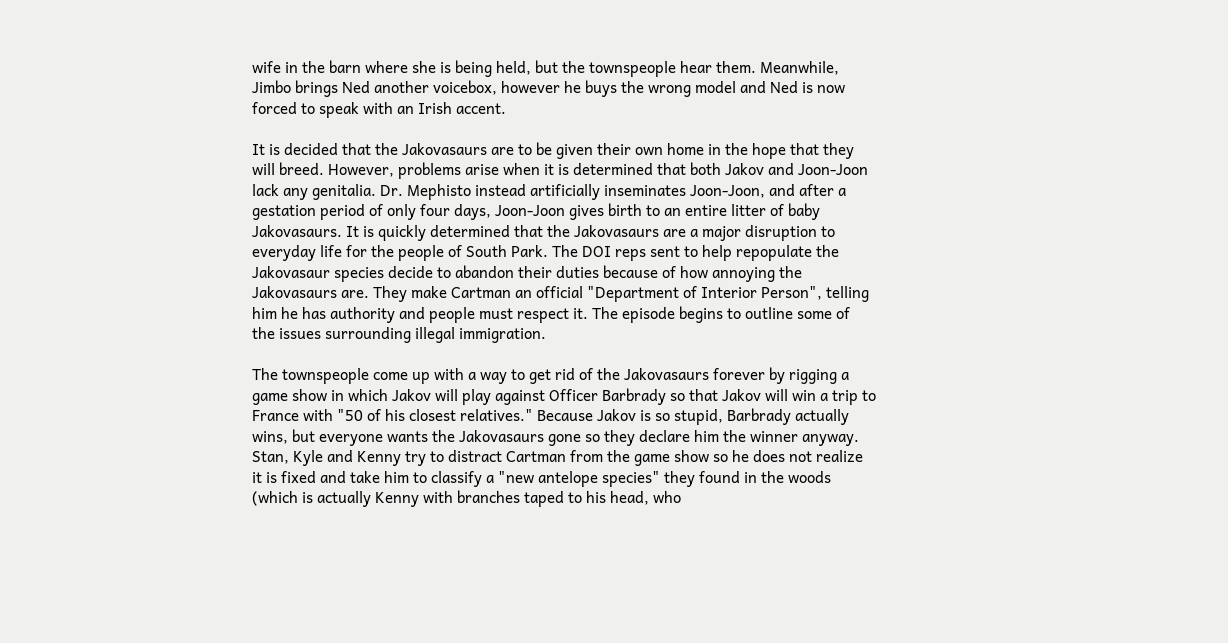wife in the barn where she is being held, but the townspeople hear them. Meanwhile, Jimbo brings Ned another voicebox, however he buys the wrong model and Ned is now forced to speak with an Irish accent.

It is decided that the Jakovasaurs are to be given their own home in the hope that they will breed. However, problems arise when it is determined that both Jakov and Joon-Joon lack any genitalia. Dr. Mephisto instead artificially inseminates Joon-Joon, and after a gestation period of only four days, Joon-Joon gives birth to an entire litter of baby Jakovasaurs. It is quickly determined that the Jakovasaurs are a major disruption to everyday life for the people of South Park. The DOI reps sent to help repopulate the Jakovasaur species decide to abandon their duties because of how annoying the Jakovasaurs are. They make Cartman an official "Department of Interior Person", telling him he has authority and people must respect it. The episode begins to outline some of the issues surrounding illegal immigration.

The townspeople come up with a way to get rid of the Jakovasaurs forever by rigging a game show in which Jakov will play against Officer Barbrady so that Jakov will win a trip to France with "50 of his closest relatives." Because Jakov is so stupid, Barbrady actually wins, but everyone wants the Jakovasaurs gone so they declare him the winner anyway. Stan, Kyle and Kenny try to distract Cartman from the game show so he does not realize it is fixed and take him to classify a "new antelope species" they found in the woods (which is actually Kenny with branches taped to his head, who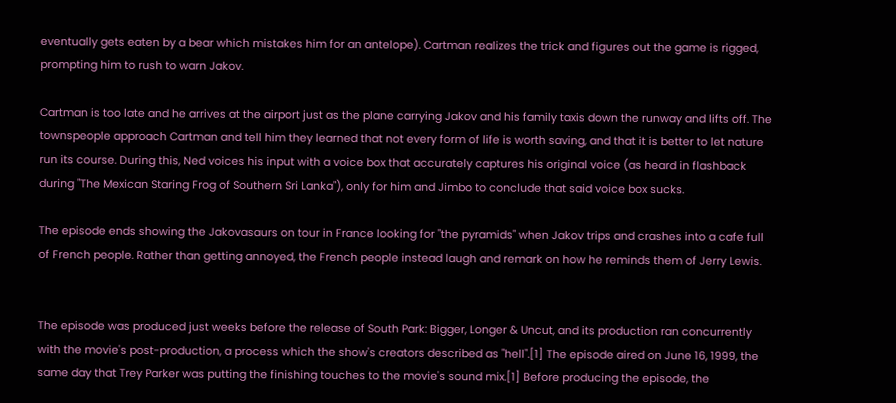eventually gets eaten by a bear which mistakes him for an antelope). Cartman realizes the trick and figures out the game is rigged, prompting him to rush to warn Jakov.

Cartman is too late and he arrives at the airport just as the plane carrying Jakov and his family taxis down the runway and lifts off. The townspeople approach Cartman and tell him they learned that not every form of life is worth saving, and that it is better to let nature run its course. During this, Ned voices his input with a voice box that accurately captures his original voice (as heard in flashback during "The Mexican Staring Frog of Southern Sri Lanka"), only for him and Jimbo to conclude that said voice box sucks.

The episode ends showing the Jakovasaurs on tour in France looking for "the pyramids" when Jakov trips and crashes into a cafe full of French people. Rather than getting annoyed, the French people instead laugh and remark on how he reminds them of Jerry Lewis.


The episode was produced just weeks before the release of South Park: Bigger, Longer & Uncut, and its production ran concurrently with the movie's post-production, a process which the show's creators described as "hell".[1] The episode aired on June 16, 1999, the same day that Trey Parker was putting the finishing touches to the movie's sound mix.[1] Before producing the episode, the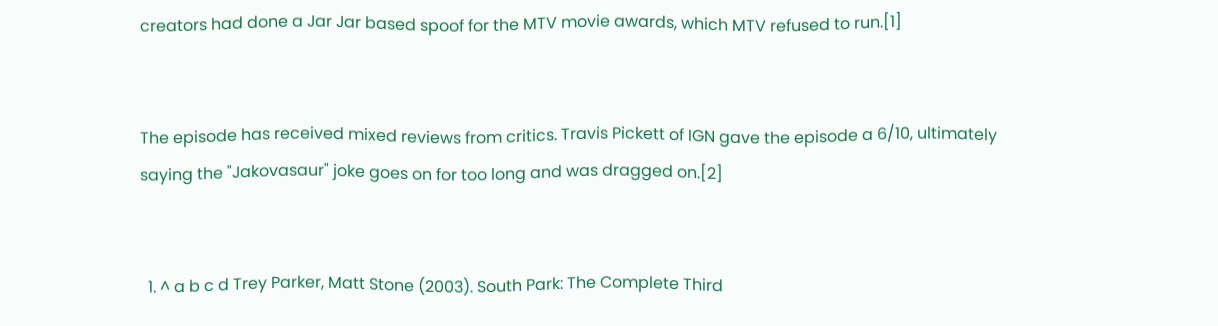creators had done a Jar Jar based spoof for the MTV movie awards, which MTV refused to run.[1]


The episode has received mixed reviews from critics. Travis Pickett of IGN gave the episode a 6/10, ultimately saying the "Jakovasaur" joke goes on for too long and was dragged on.[2]


  1. ^ a b c d Trey Parker, Matt Stone (2003). South Park: The Complete Third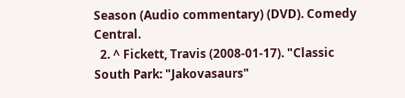Season (Audio commentary) (DVD). Comedy Central.
  2. ^ Fickett, Travis (2008-01-17). "Classic South Park: "Jakovasaurs"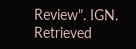Review". IGN. Retrieved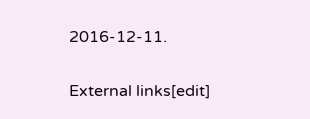2016-12-11.

External links[edit]